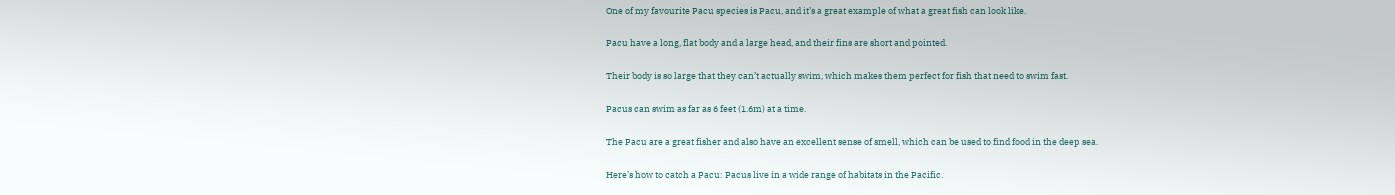One of my favourite Pacu species is Pacu, and it’s a great example of what a great fish can look like.

Pacu have a long, flat body and a large head, and their fins are short and pointed.

Their body is so large that they can’t actually swim, which makes them perfect for fish that need to swim fast.

Pacus can swim as far as 6 feet (1.6m) at a time.

The Pacu are a great fisher and also have an excellent sense of smell, which can be used to find food in the deep sea.

Here’s how to catch a Pacu: Pacus live in a wide range of habitats in the Pacific.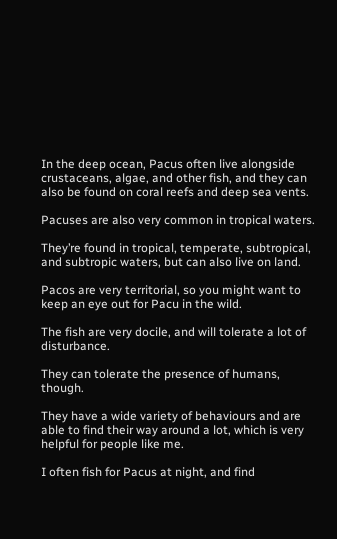In the deep ocean, Pacus often live alongside crustaceans, algae, and other fish, and they can also be found on coral reefs and deep sea vents.

Pacuses are also very common in tropical waters.

They’re found in tropical, temperate, subtropical, and subtropic waters, but can also live on land.

Pacos are very territorial, so you might want to keep an eye out for Pacu in the wild.

The fish are very docile, and will tolerate a lot of disturbance.

They can tolerate the presence of humans, though.

They have a wide variety of behaviours and are able to find their way around a lot, which is very helpful for people like me.

I often fish for Pacus at night, and find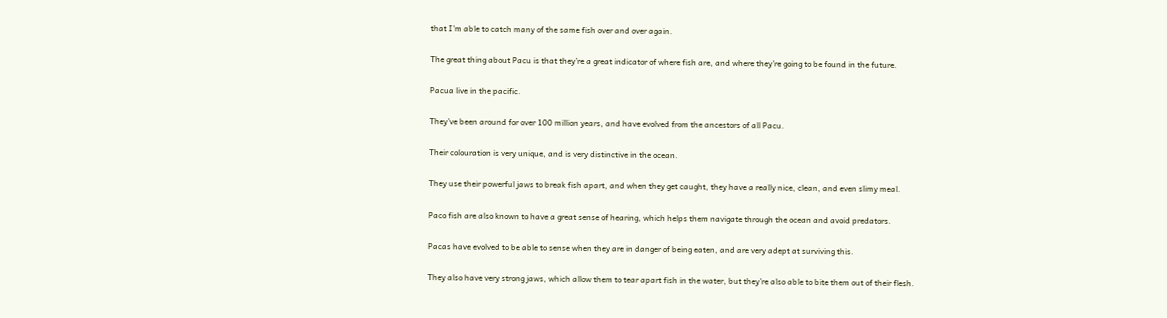that I’m able to catch many of the same fish over and over again.

The great thing about Pacu is that they’re a great indicator of where fish are, and where they’re going to be found in the future.

Pacua live in the pacific.

They’ve been around for over 100 million years, and have evolved from the ancestors of all Pacu.

Their colouration is very unique, and is very distinctive in the ocean.

They use their powerful jaws to break fish apart, and when they get caught, they have a really nice, clean, and even slimy meal.

Paco fish are also known to have a great sense of hearing, which helps them navigate through the ocean and avoid predators.

Pacas have evolved to be able to sense when they are in danger of being eaten, and are very adept at surviving this.

They also have very strong jaws, which allow them to tear apart fish in the water, but they’re also able to bite them out of their flesh.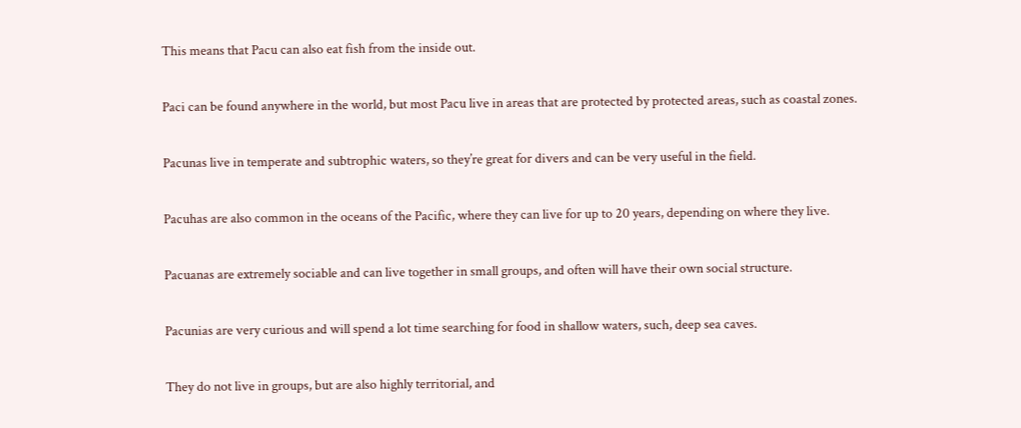This means that Pacu can also eat fish from the inside out.

Paci can be found anywhere in the world, but most Pacu live in areas that are protected by protected areas, such as coastal zones.

Pacunas live in temperate and subtrophic waters, so they’re great for divers and can be very useful in the field.

Pacuhas are also common in the oceans of the Pacific, where they can live for up to 20 years, depending on where they live.

Pacuanas are extremely sociable and can live together in small groups, and often will have their own social structure.

Pacunias are very curious and will spend a lot time searching for food in shallow waters, such, deep sea caves.

They do not live in groups, but are also highly territorial, and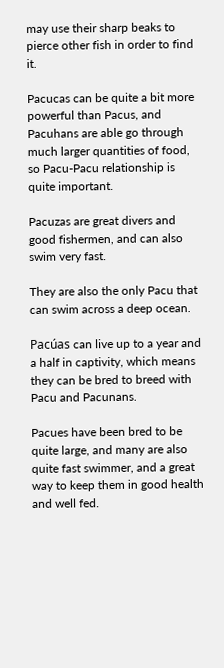may use their sharp beaks to pierce other fish in order to find it.

Pacucas can be quite a bit more powerful than Pacus, and Pacuhans are able go through much larger quantities of food, so Pacu-Pacu relationship is quite important.

Pacuzas are great divers and good fishermen, and can also swim very fast.

They are also the only Pacu that can swim across a deep ocean.

Pacúas can live up to a year and a half in captivity, which means they can be bred to breed with Pacu and Pacunans.

Pacues have been bred to be quite large, and many are also quite fast swimmer, and a great way to keep them in good health and well fed.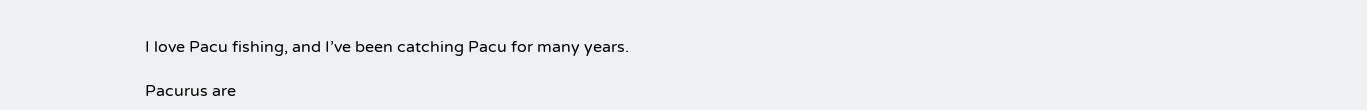I love Pacu fishing, and I’ve been catching Pacu for many years.

Pacurus are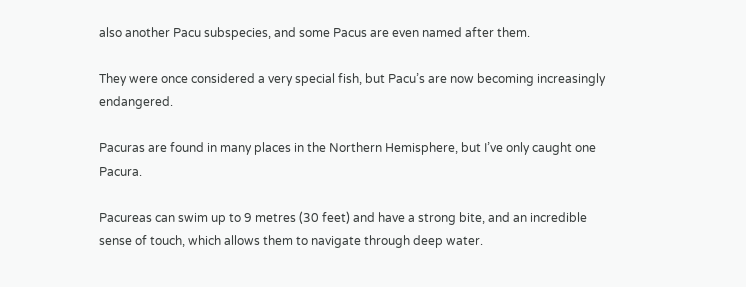also another Pacu subspecies, and some Pacus are even named after them.

They were once considered a very special fish, but Pacu’s are now becoming increasingly endangered.

Pacuras are found in many places in the Northern Hemisphere, but I’ve only caught one Pacura.

Pacureas can swim up to 9 metres (30 feet) and have a strong bite, and an incredible sense of touch, which allows them to navigate through deep water.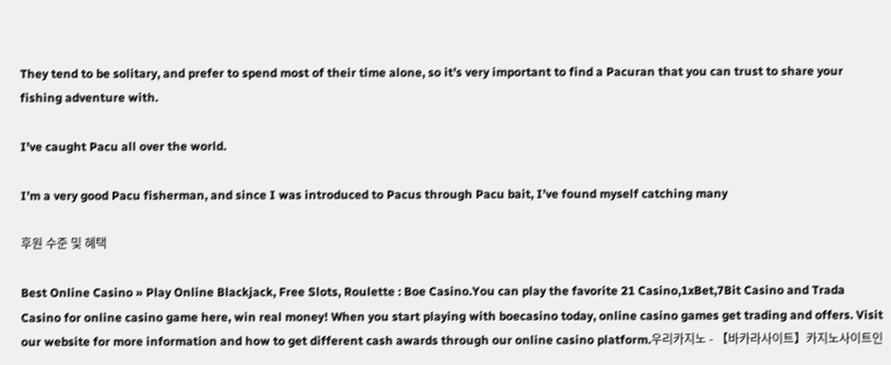They tend to be solitary, and prefer to spend most of their time alone, so it’s very important to find a Pacuran that you can trust to share your fishing adventure with.

I’ve caught Pacu all over the world.

I’m a very good Pacu fisherman, and since I was introduced to Pacus through Pacu bait, I’ve found myself catching many

후원 수준 및 혜택

Best Online Casino » Play Online Blackjack, Free Slots, Roulette : Boe Casino.You can play the favorite 21 Casino,1xBet,7Bit Casino and Trada Casino for online casino game here, win real money! When you start playing with boecasino today, online casino games get trading and offers. Visit our website for more information and how to get different cash awards through our online casino platform.우리카지노 - 【바카라사이트】카지노사이트인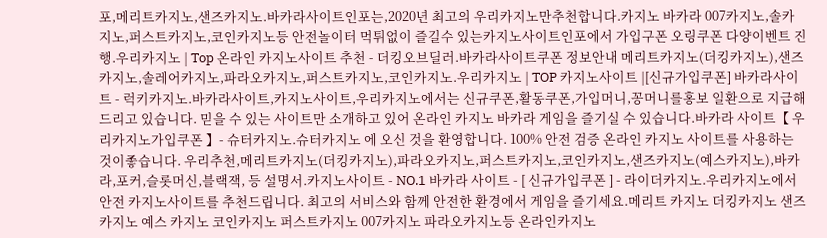포,메리트카지노,샌즈카지노.바카라사이트인포는,2020년 최고의 우리카지노만추천합니다.카지노 바카라 007카지노,솔카지노,퍼스트카지노,코인카지노등 안전놀이터 먹튀없이 즐길수 있는카지노사이트인포에서 가입구폰 오링쿠폰 다양이벤트 진행.우리카지노 | Top 온라인 카지노사이트 추천 - 더킹오브딜러.바카라사이트쿠폰 정보안내 메리트카지노(더킹카지노),샌즈카지노,솔레어카지노,파라오카지노,퍼스트카지노,코인카지노.우리카지노 | TOP 카지노사이트 |[신규가입쿠폰] 바카라사이트 - 럭키카지노.바카라사이트,카지노사이트,우리카지노에서는 신규쿠폰,활동쿠폰,가입머니,꽁머니를홍보 일환으로 지급해드리고 있습니다. 믿을 수 있는 사이트만 소개하고 있어 온라인 카지노 바카라 게임을 즐기실 수 있습니다.바카라 사이트【 우리카지노가입쿠폰 】- 슈터카지노.슈터카지노 에 오신 것을 환영합니다. 100% 안전 검증 온라인 카지노 사이트를 사용하는 것이좋습니다. 우리추천,메리트카지노(더킹카지노),파라오카지노,퍼스트카지노,코인카지노,샌즈카지노(예스카지노),바카라,포커,슬롯머신,블랙잭, 등 설명서.카지노사이트 - NO.1 바카라 사이트 - [ 신규가입쿠폰 ] - 라이더카지노.우리카지노에서 안전 카지노사이트를 추천드립니다. 최고의 서비스와 함께 안전한 환경에서 게임을 즐기세요.메리트 카지노 더킹카지노 샌즈카지노 예스 카지노 코인카지노 퍼스트카지노 007카지노 파라오카지노등 온라인카지노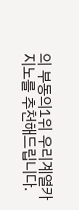의 부동의1위 우리계열카지노를 추천해드립니다.